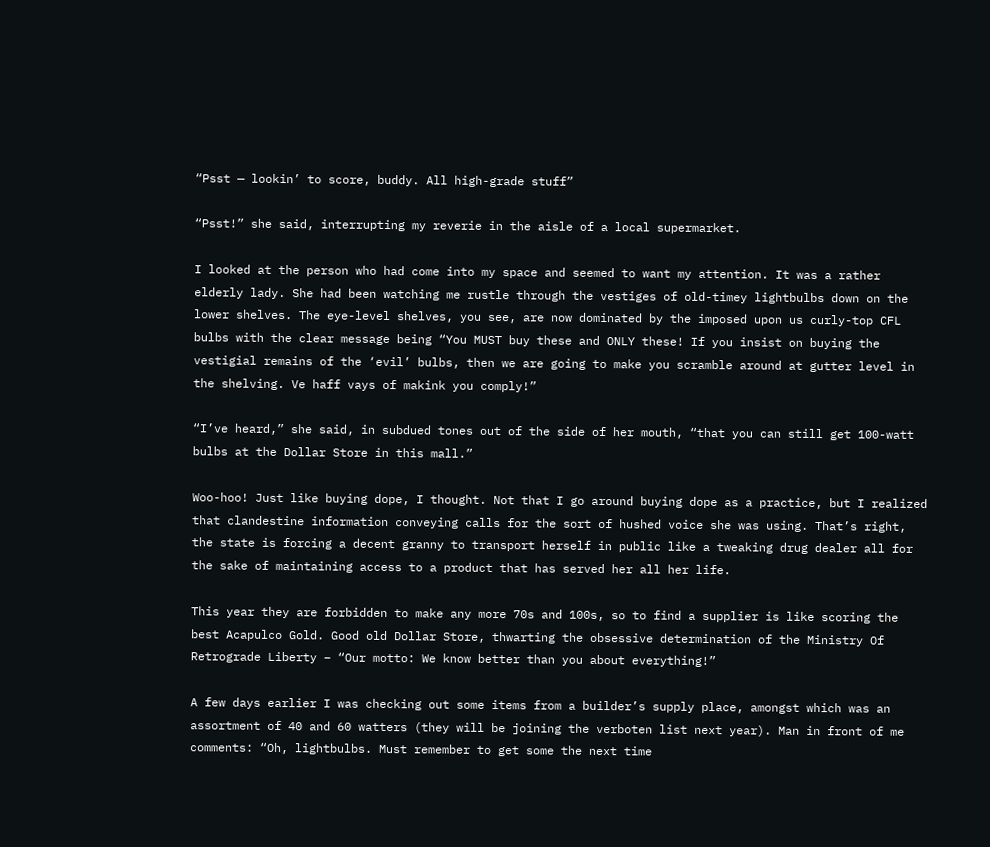“Psst — lookin’ to score, buddy. All high-grade stuff”

“Psst!” she said, interrupting my reverie in the aisle of a local supermarket.

I looked at the person who had come into my space and seemed to want my attention. It was a rather elderly lady. She had been watching me rustle through the vestiges of old-timey lightbulbs down on the lower shelves. The eye-level shelves, you see, are now dominated by the imposed upon us curly-top CFL bulbs with the clear message being “You MUST buy these and ONLY these! If you insist on buying the vestigial remains of the ‘evil’ bulbs, then we are going to make you scramble around at gutter level in the shelving. Ve haff vays of makink you comply!”

“I’ve heard,” she said, in subdued tones out of the side of her mouth, “that you can still get 100-watt bulbs at the Dollar Store in this mall.”

Woo-hoo! Just like buying dope, I thought. Not that I go around buying dope as a practice, but I realized that clandestine information conveying calls for the sort of hushed voice she was using. That’s right, the state is forcing a decent granny to transport herself in public like a tweaking drug dealer all for the sake of maintaining access to a product that has served her all her life.

This year they are forbidden to make any more 70s and 100s, so to find a supplier is like scoring the best Acapulco Gold. Good old Dollar Store, thwarting the obsessive determination of the Ministry Of Retrograde Liberty – “Our motto: We know better than you about everything!”

A few days earlier I was checking out some items from a builder’s supply place, amongst which was an assortment of 40 and 60 watters (they will be joining the verboten list next year). Man in front of me comments: “Oh, lightbulbs. Must remember to get some the next time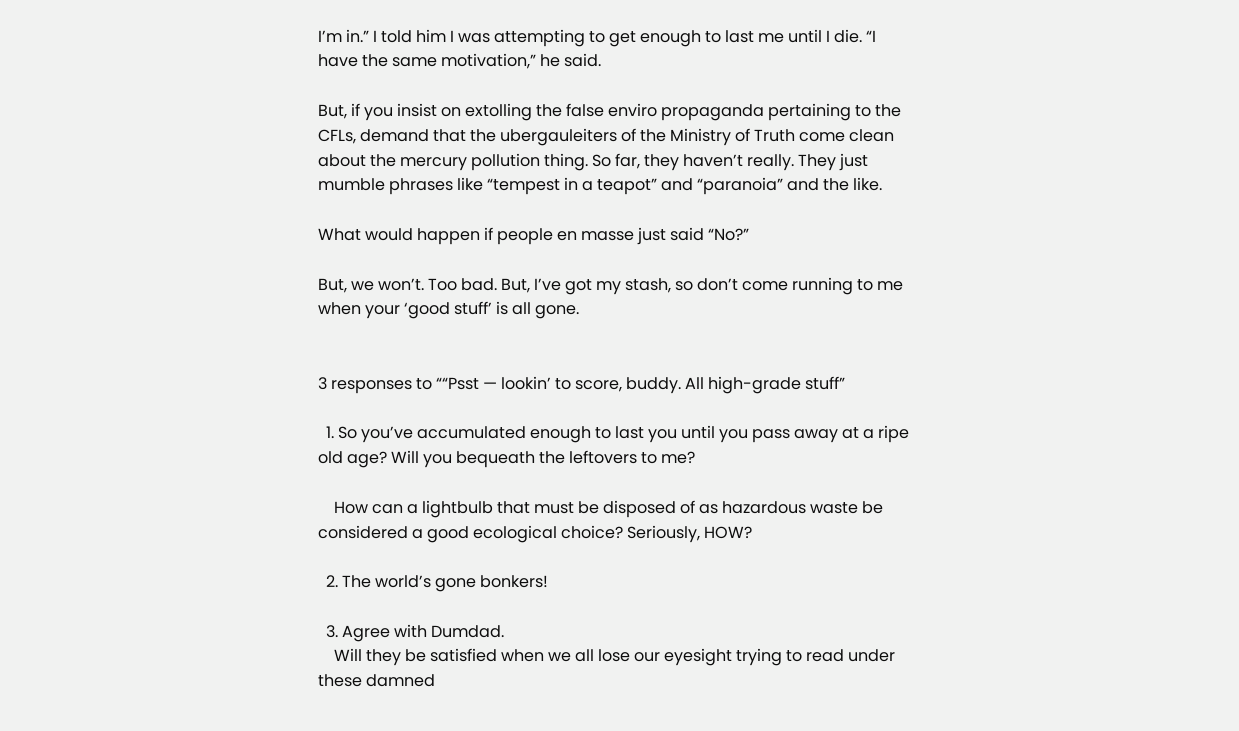I’m in.” I told him I was attempting to get enough to last me until I die. “I have the same motivation,” he said.

But, if you insist on extolling the false enviro propaganda pertaining to the CFLs, demand that the ubergauleiters of the Ministry of Truth come clean about the mercury pollution thing. So far, they haven’t really. They just mumble phrases like “tempest in a teapot” and “paranoia” and the like.

What would happen if people en masse just said “No?”

But, we won’t. Too bad. But, I’ve got my stash, so don’t come running to me when your ‘good stuff’ is all gone.


3 responses to ““Psst — lookin’ to score, buddy. All high-grade stuff”

  1. So you’ve accumulated enough to last you until you pass away at a ripe old age? Will you bequeath the leftovers to me?

    How can a lightbulb that must be disposed of as hazardous waste be considered a good ecological choice? Seriously, HOW?

  2. The world’s gone bonkers!

  3. Agree with Dumdad.
    Will they be satisfied when we all lose our eyesight trying to read under these damned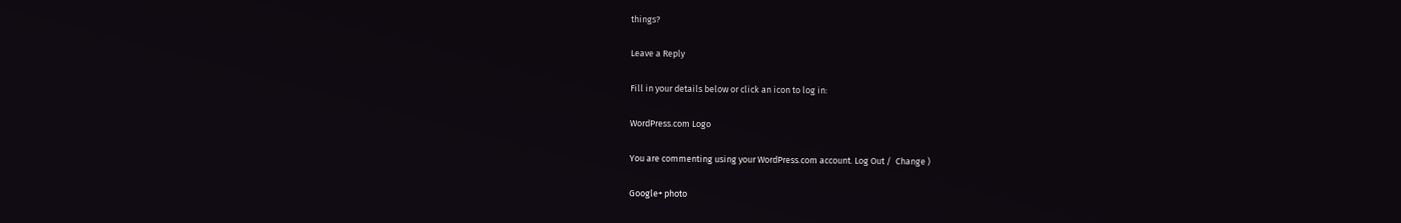things?

Leave a Reply

Fill in your details below or click an icon to log in:

WordPress.com Logo

You are commenting using your WordPress.com account. Log Out /  Change )

Google+ photo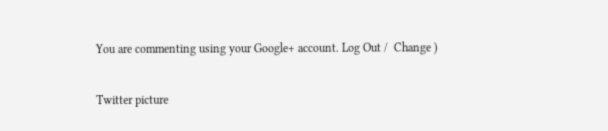You are commenting using your Google+ account. Log Out /  Change )

Twitter picture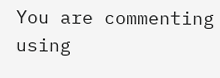You are commenting using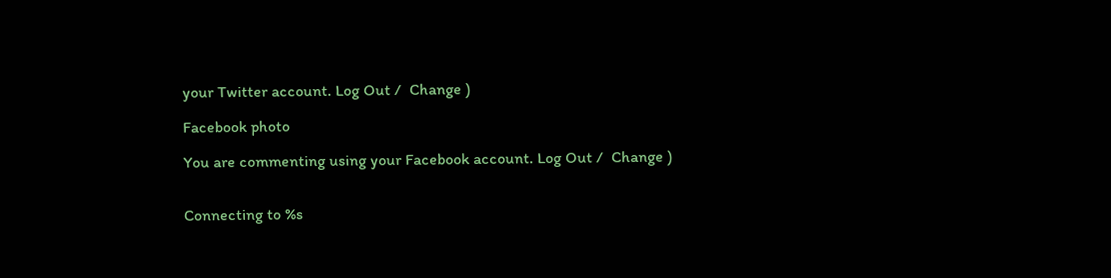your Twitter account. Log Out /  Change )

Facebook photo

You are commenting using your Facebook account. Log Out /  Change )


Connecting to %s